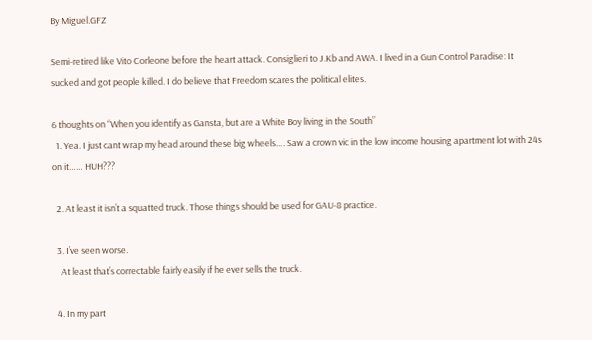By Miguel.GFZ

Semi-retired like Vito Corleone before the heart attack. Consiglieri to J.Kb and AWA. I lived in a Gun Control Paradise: It sucked and got people killed. I do believe that Freedom scares the political elites.

6 thoughts on “When you identify as Gansta, but are a White Boy living in the South”
  1. Yea. I just cant wrap my head around these big wheels…. Saw a crown vic in the low income housing apartment lot with 24s on it…… HUH???

  2. At least it isn’t a squatted truck. Those things should be used for GAU-8 practice.

  3. I’ve seen worse.
    At least that’s correctable fairly easily if he ever sells the truck.

  4. In my part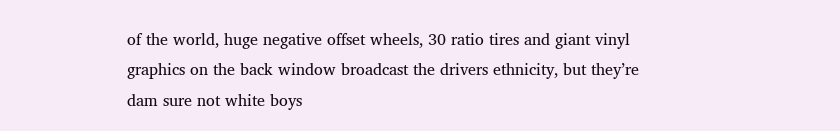of the world, huge negative offset wheels, 30 ratio tires and giant vinyl graphics on the back window broadcast the drivers ethnicity, but they’re dam sure not white boys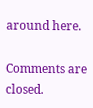around here.

Comments are closed.